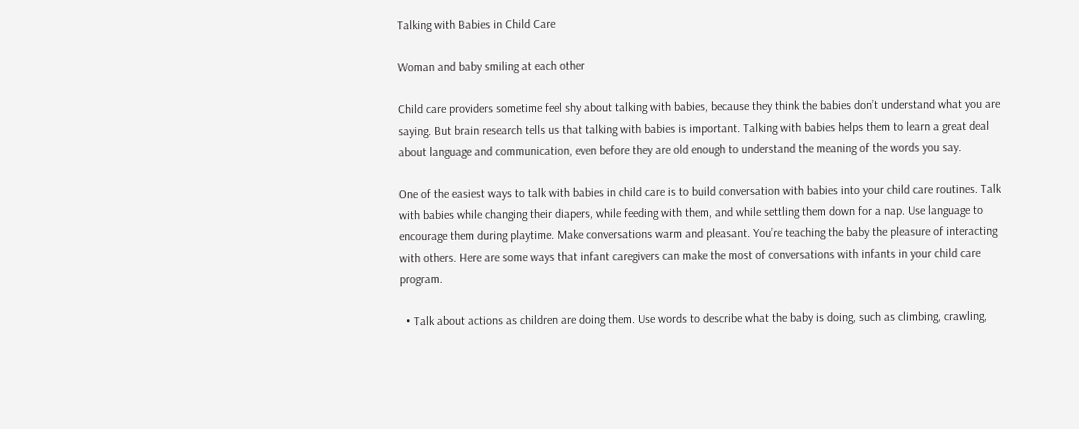Talking with Babies in Child Care

Woman and baby smiling at each other

Child care providers sometime feel shy about talking with babies, because they think the babies don’t understand what you are saying. But brain research tells us that talking with babies is important. Talking with babies helps them to learn a great deal about language and communication, even before they are old enough to understand the meaning of the words you say.

One of the easiest ways to talk with babies in child care is to build conversation with babies into your child care routines. Talk with babies while changing their diapers, while feeding with them, and while settling them down for a nap. Use language to encourage them during playtime. Make conversations warm and pleasant. You’re teaching the baby the pleasure of interacting with others. Here are some ways that infant caregivers can make the most of conversations with infants in your child care program.

  • Talk about actions as children are doing them. Use words to describe what the baby is doing, such as climbing, crawling,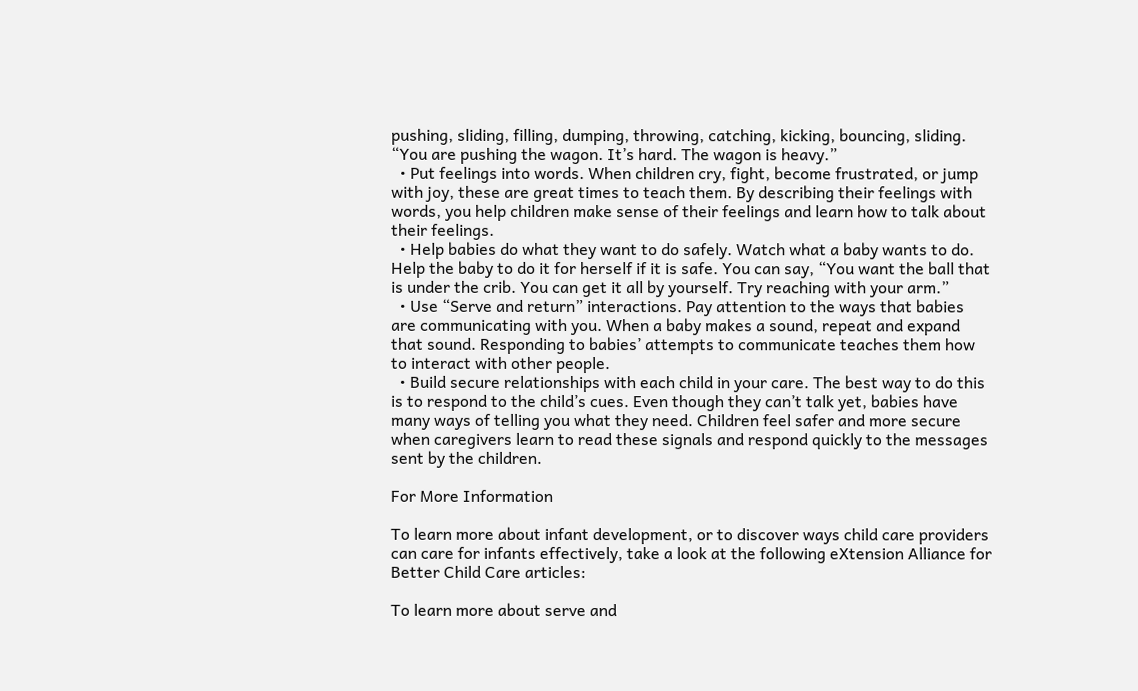pushing, sliding, filling, dumping, throwing, catching, kicking, bouncing, sliding. “You are pushing the wagon. It’s hard. The wagon is heavy.”
  • Put feelings into words. When children cry, fight, become frustrated, or jump with joy, these are great times to teach them. By describing their feelings with words, you help children make sense of their feelings and learn how to talk about their feelings.
  • Help babies do what they want to do safely. Watch what a baby wants to do. Help the baby to do it for herself if it is safe. You can say, “You want the ball that is under the crib. You can get it all by yourself. Try reaching with your arm.”
  • Use “Serve and return” interactions. Pay attention to the ways that babies are communicating with you. When a baby makes a sound, repeat and expand that sound. Responding to babies’ attempts to communicate teaches them how to interact with other people.
  • Build secure relationships with each child in your care. The best way to do this is to respond to the child’s cues. Even though they can’t talk yet, babies have many ways of telling you what they need. Children feel safer and more secure when caregivers learn to read these signals and respond quickly to the messages sent by the children.

For More Information

To learn more about infant development, or to discover ways child care providers can care for infants effectively, take a look at the following eXtension Alliance for Better Child Care articles:

To learn more about serve and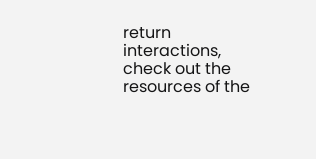return interactions, check out the resources of the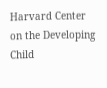Harvard Center on the Developing Child